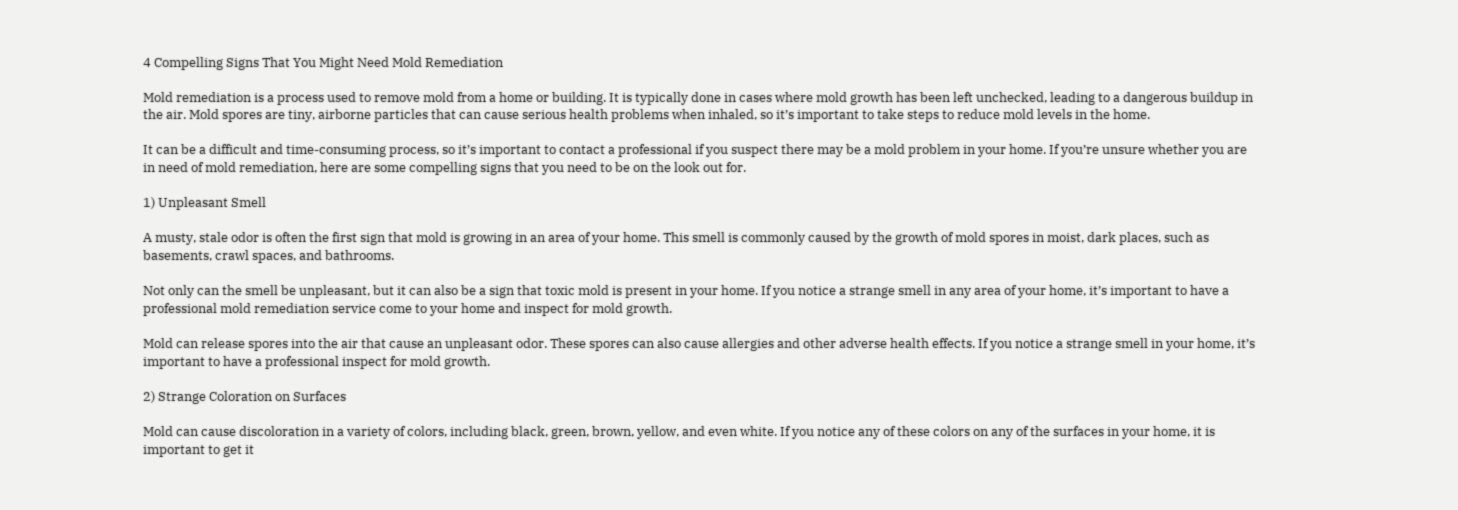4 Compelling Signs That You Might Need Mold Remediation

Mold remediation is a process used to remove mold from a home or building. It is typically done in cases where mold growth has been left unchecked, leading to a dangerous buildup in the air. Mold spores are tiny, airborne particles that can cause serious health problems when inhaled, so it’s important to take steps to reduce mold levels in the home.

It can be a difficult and time-consuming process, so it’s important to contact a professional if you suspect there may be a mold problem in your home. If you’re unsure whether you are in need of mold remediation, here are some compelling signs that you need to be on the look out for.

1) Unpleasant Smell

A musty, stale odor is often the first sign that mold is growing in an area of your home. This smell is commonly caused by the growth of mold spores in moist, dark places, such as basements, crawl spaces, and bathrooms.

Not only can the smell be unpleasant, but it can also be a sign that toxic mold is present in your home. If you notice a strange smell in any area of your home, it’s important to have a professional mold remediation service come to your home and inspect for mold growth.

Mold can release spores into the air that cause an unpleasant odor. These spores can also cause allergies and other adverse health effects. If you notice a strange smell in your home, it’s important to have a professional inspect for mold growth.

2) Strange Coloration on Surfaces

Mold can cause discoloration in a variety of colors, including black, green, brown, yellow, and even white. If you notice any of these colors on any of the surfaces in your home, it is important to get it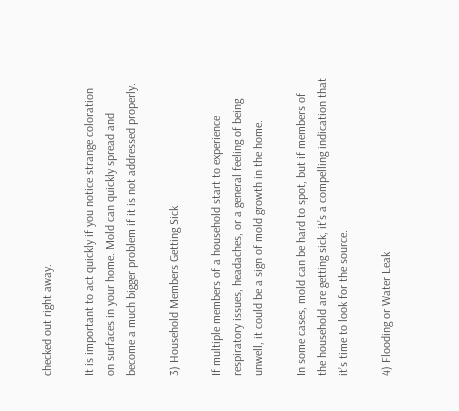checked out right away.

It is important to act quickly if you notice strange coloration on surfaces in your home. Mold can quickly spread and become a much bigger problem if it is not addressed properly.

3) Household Members Getting Sick

If multiple members of a household start to experience respiratory issues, headaches, or a general feeling of being unwell, it could be a sign of mold growth in the home.

In some cases, mold can be hard to spot, but if members of the household are getting sick, it’s a compelling indication that it’s time to look for the source.

4) Flooding or Water Leak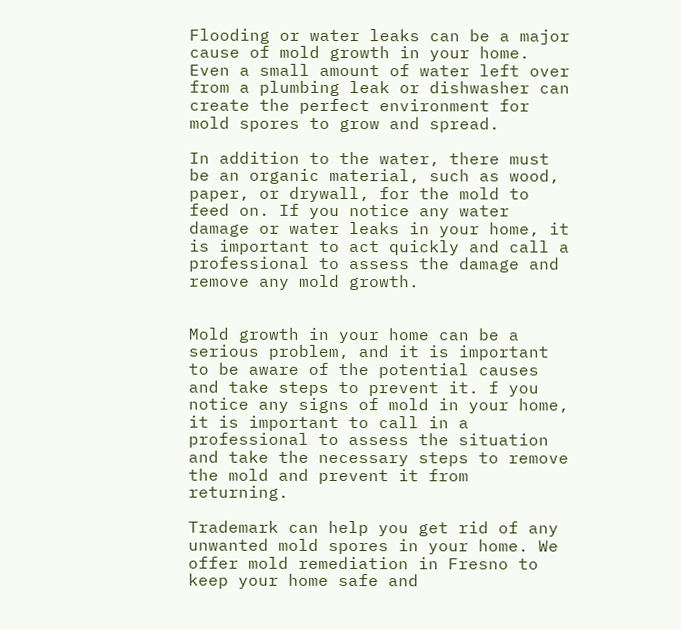Flooding or water leaks can be a major cause of mold growth in your home. Even a small amount of water left over from a plumbing leak or dishwasher can create the perfect environment for mold spores to grow and spread.

In addition to the water, there must be an organic material, such as wood, paper, or drywall, for the mold to feed on. If you notice any water damage or water leaks in your home, it is important to act quickly and call a professional to assess the damage and remove any mold growth.


Mold growth in your home can be a serious problem, and it is important to be aware of the potential causes and take steps to prevent it. f you notice any signs of mold in your home, it is important to call in a professional to assess the situation and take the necessary steps to remove the mold and prevent it from returning.

Trademark can help you get rid of any unwanted mold spores in your home. We offer mold remediation in Fresno to keep your home safe and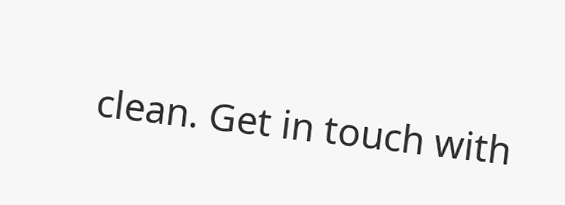clean. Get in touch with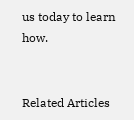us today to learn how.


Related Articles